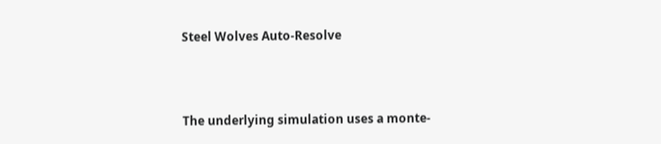Steel Wolves Auto-Resolve



The underlying simulation uses a monte-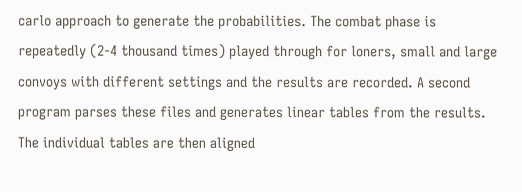carlo approach to generate the probabilities. The combat phase is repeatedly (2-4 thousand times) played through for loners, small and large convoys with different settings and the results are recorded. A second program parses these files and generates linear tables from the results. The individual tables are then aligned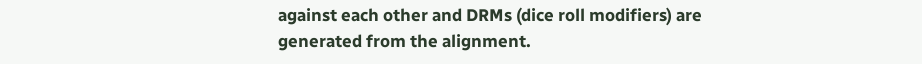against each other and DRMs (dice roll modifiers) are generated from the alignment.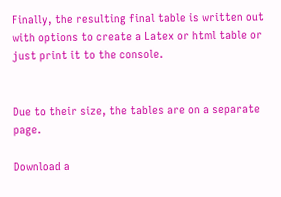Finally, the resulting final table is written out with options to create a Latex or html table or just print it to the console.


Due to their size, the tables are on a separate page.

Download a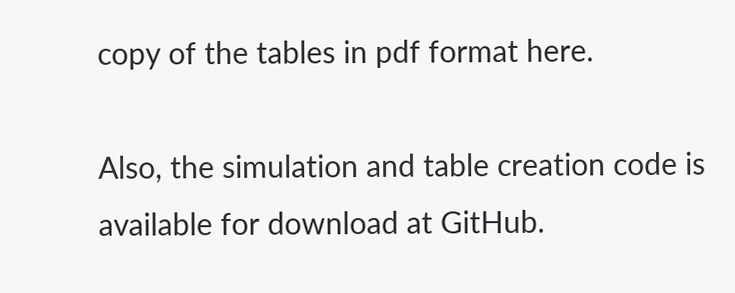copy of the tables in pdf format here.

Also, the simulation and table creation code is available for download at GitHub.